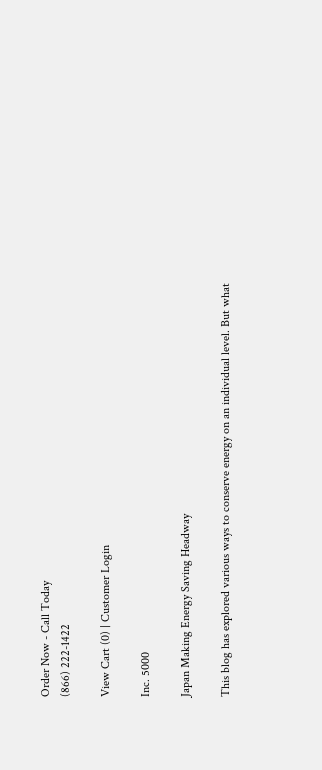Order Now - Call Today
(866) 222-1422

View Cart (0) | Customer Login

Inc. 5000

Japan Making Energy Saving Headway

This blog has explored various ways to conserve energy on an individual level. But what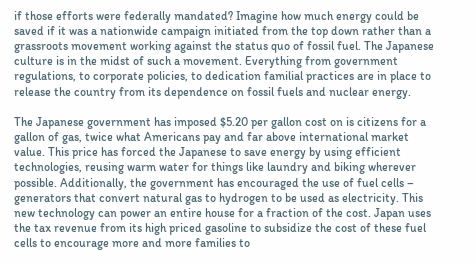if those efforts were federally mandated? Imagine how much energy could be saved if it was a nationwide campaign initiated from the top down rather than a grassroots movement working against the status quo of fossil fuel. The Japanese culture is in the midst of such a movement. Everything from government regulations, to corporate policies, to dedication familial practices are in place to release the country from its dependence on fossil fuels and nuclear energy.

The Japanese government has imposed $5.20 per gallon cost on is citizens for a gallon of gas, twice what Americans pay and far above international market value. This price has forced the Japanese to save energy by using efficient technologies, reusing warm water for things like laundry and biking wherever possible. Additionally, the government has encouraged the use of fuel cells – generators that convert natural gas to hydrogen to be used as electricity. This new technology can power an entire house for a fraction of the cost. Japan uses the tax revenue from its high priced gasoline to subsidize the cost of these fuel cells to encourage more and more families to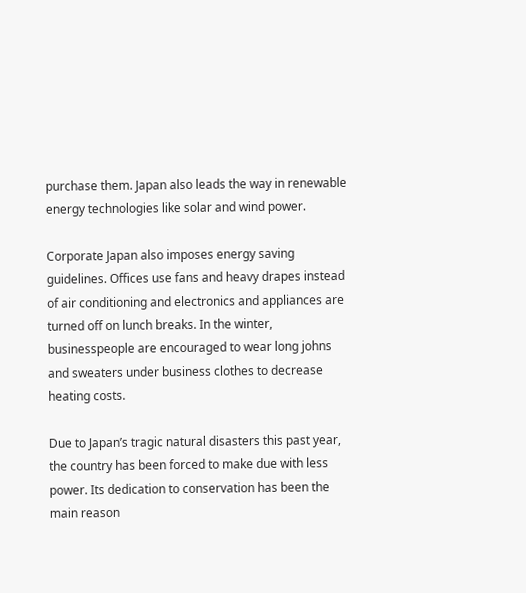purchase them. Japan also leads the way in renewable energy technologies like solar and wind power.

Corporate Japan also imposes energy saving guidelines. Offices use fans and heavy drapes instead of air conditioning and electronics and appliances are turned off on lunch breaks. In the winter, businesspeople are encouraged to wear long johns and sweaters under business clothes to decrease heating costs.

Due to Japan’s tragic natural disasters this past year, the country has been forced to make due with less power. Its dedication to conservation has been the main reason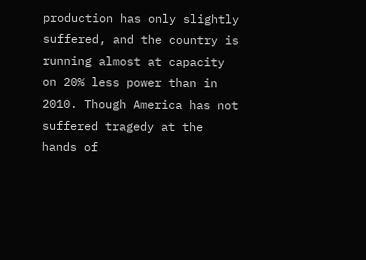production has only slightly suffered, and the country is running almost at capacity on 20% less power than in 2010. Though America has not suffered tragedy at the hands of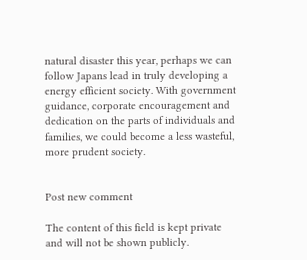natural disaster this year, perhaps we can follow Japans lead in truly developing a energy efficient society. With government guidance, corporate encouragement and dedication on the parts of individuals and families, we could become a less wasteful, more prudent society.


Post new comment

The content of this field is kept private and will not be shown publicly.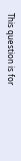This question is for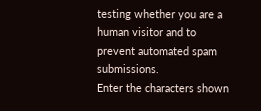testing whether you are a human visitor and to prevent automated spam submissions.
Enter the characters shown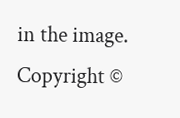in the image.
Copyright ©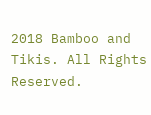2018 Bamboo and Tikis. All Rights Reserved.